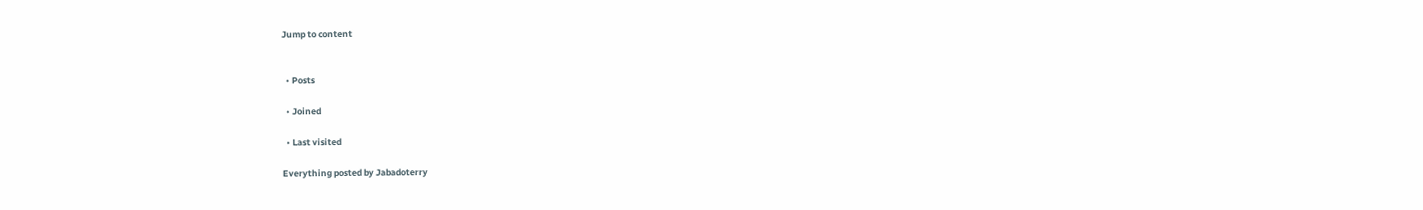Jump to content


  • Posts

  • Joined

  • Last visited

Everything posted by Jabadoterry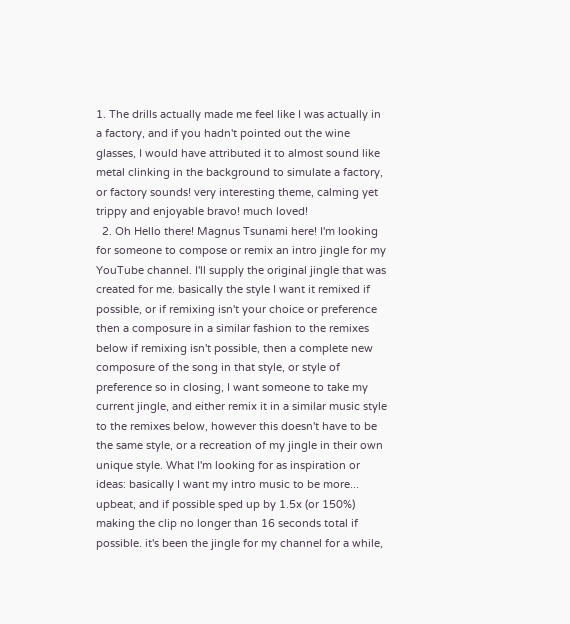1. The drills actually made me feel like I was actually in a factory, and if you hadn't pointed out the wine glasses, I would have attributed it to almost sound like metal clinking in the background to simulate a factory, or factory sounds! very interesting theme, calming yet trippy and enjoyable bravo! much loved!
  2. Oh Hello there! Magnus Tsunami here! I'm looking for someone to compose or remix an intro jingle for my YouTube channel. I'll supply the original jingle that was created for me. basically the style I want it remixed if possible, or if remixing isn't your choice or preference then a composure in a similar fashion to the remixes below if remixing isn't possible, then a complete new composure of the song in that style, or style of preference so in closing, I want someone to take my current jingle, and either remix it in a similar music style to the remixes below, however this doesn't have to be the same style, or a recreation of my jingle in their own unique style. What I'm looking for as inspiration or ideas: basically I want my intro music to be more... upbeat, and if possible sped up by 1.5x (or 150%) making the clip no longer than 16 seconds total if possible. it's been the jingle for my channel for a while,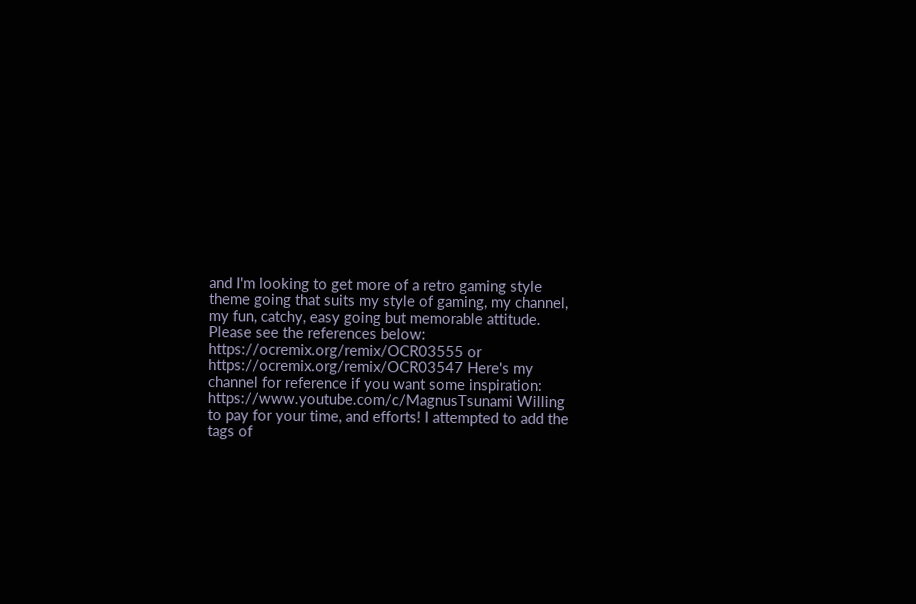and I'm looking to get more of a retro gaming style theme going that suits my style of gaming, my channel, my fun, catchy, easy going but memorable attitude. Please see the references below: https://ocremix.org/remix/OCR03555 or https://ocremix.org/remix/OCR03547 Here's my channel for reference if you want some inspiration: https://www.youtube.com/c/MagnusTsunami Willing to pay for your time, and efforts! I attempted to add the tags of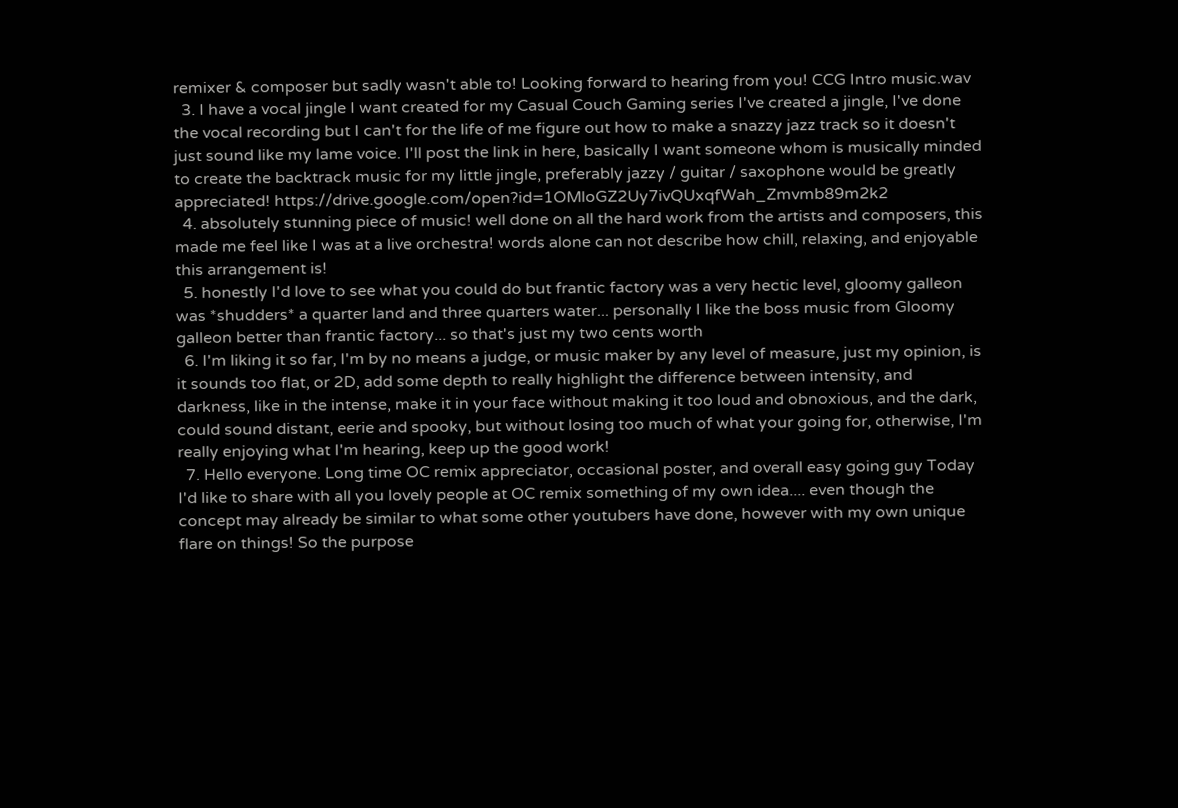remixer & composer but sadly wasn't able to! Looking forward to hearing from you! CCG Intro music.wav
  3. I have a vocal jingle I want created for my Casual Couch Gaming series I've created a jingle, I've done the vocal recording but I can't for the life of me figure out how to make a snazzy jazz track so it doesn't just sound like my lame voice. I'll post the link in here, basically I want someone whom is musically minded to create the backtrack music for my little jingle, preferably jazzy / guitar / saxophone would be greatly appreciated! https://drive.google.com/open?id=1OMloGZ2Uy7ivQUxqfWah_Zmvmb89m2k2
  4. absolutely stunning piece of music! well done on all the hard work from the artists and composers, this made me feel like I was at a live orchestra! words alone can not describe how chill, relaxing, and enjoyable this arrangement is!
  5. honestly I'd love to see what you could do but frantic factory was a very hectic level, gloomy galleon was *shudders* a quarter land and three quarters water... personally I like the boss music from Gloomy galleon better than frantic factory... so that's just my two cents worth
  6. I'm liking it so far, I'm by no means a judge, or music maker by any level of measure, just my opinion, is it sounds too flat, or 2D, add some depth to really highlight the difference between intensity, and darkness, like in the intense, make it in your face without making it too loud and obnoxious, and the dark, could sound distant, eerie and spooky, but without losing too much of what your going for, otherwise, I'm really enjoying what I'm hearing, keep up the good work!
  7. Hello everyone. Long time OC remix appreciator, occasional poster, and overall easy going guy Today I'd like to share with all you lovely people at OC remix something of my own idea.... even though the concept may already be similar to what some other youtubers have done, however with my own unique flare on things! So the purpose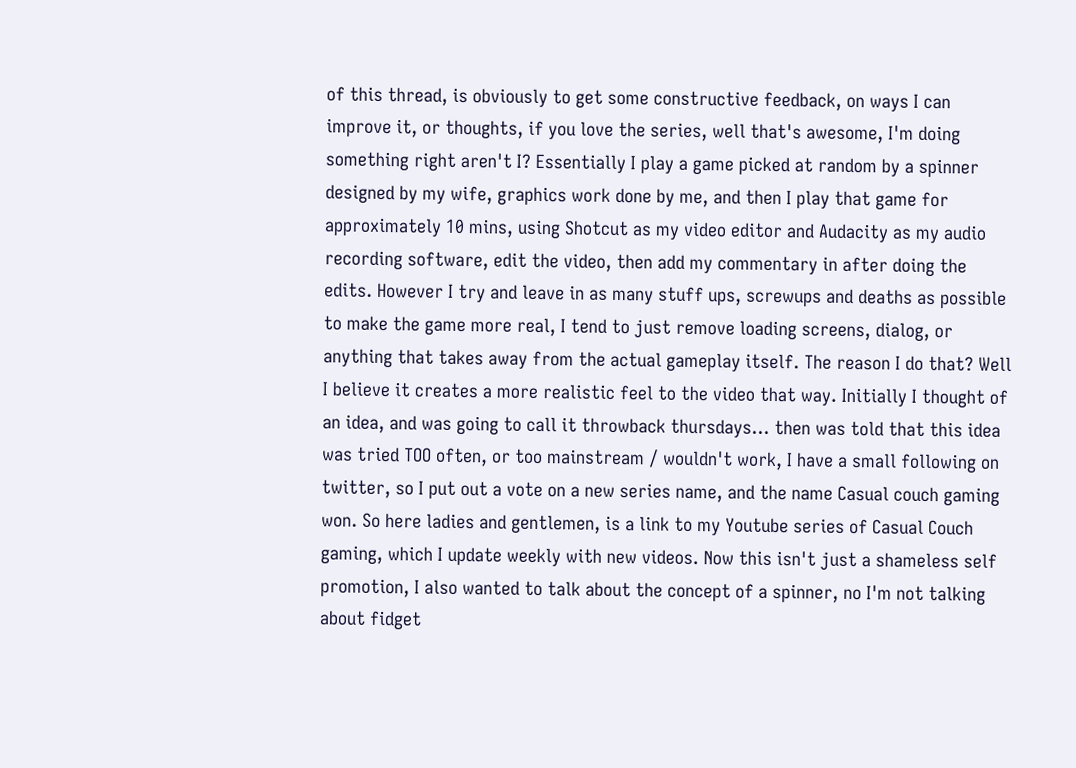of this thread, is obviously to get some constructive feedback, on ways I can improve it, or thoughts, if you love the series, well that's awesome, I'm doing something right aren't I? Essentially I play a game picked at random by a spinner designed by my wife, graphics work done by me, and then I play that game for approximately 10 mins, using Shotcut as my video editor and Audacity as my audio recording software, edit the video, then add my commentary in after doing the edits. However I try and leave in as many stuff ups, screwups and deaths as possible to make the game more real, I tend to just remove loading screens, dialog, or anything that takes away from the actual gameplay itself. The reason I do that? Well I believe it creates a more realistic feel to the video that way. Initially I thought of an idea, and was going to call it throwback thursdays... then was told that this idea was tried TOO often, or too mainstream / wouldn't work, I have a small following on twitter, so I put out a vote on a new series name, and the name Casual couch gaming won. So here ladies and gentlemen, is a link to my Youtube series of Casual Couch gaming, which I update weekly with new videos. Now this isn't just a shameless self promotion, I also wanted to talk about the concept of a spinner, no I'm not talking about fidget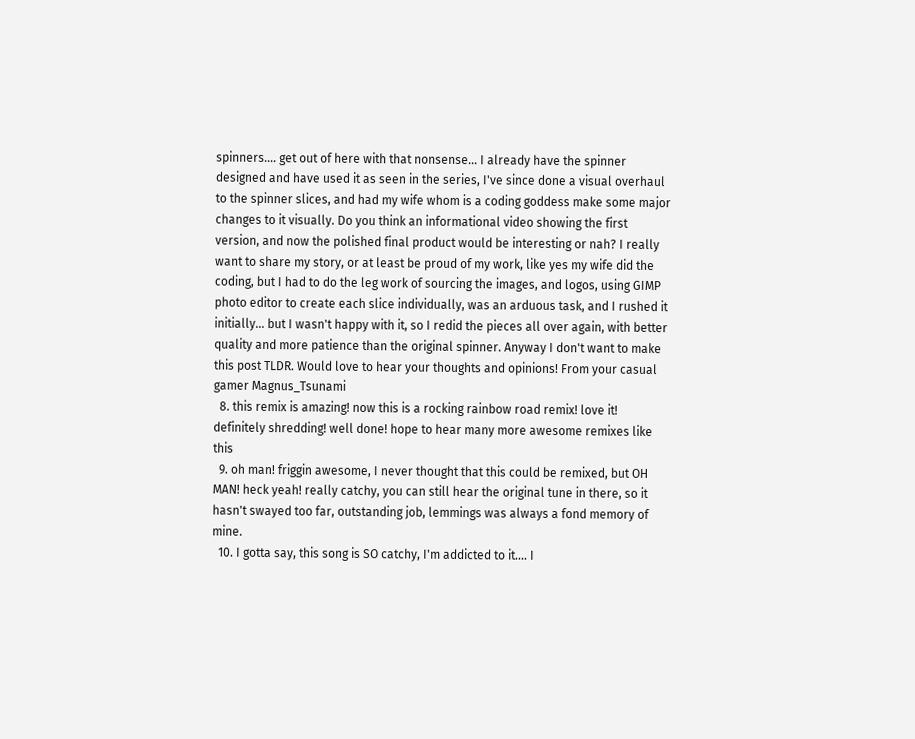spinners.... get out of here with that nonsense... I already have the spinner designed and have used it as seen in the series, I've since done a visual overhaul to the spinner slices, and had my wife whom is a coding goddess make some major changes to it visually. Do you think an informational video showing the first version, and now the polished final product would be interesting or nah? I really want to share my story, or at least be proud of my work, like yes my wife did the coding, but I had to do the leg work of sourcing the images, and logos, using GIMP photo editor to create each slice individually, was an arduous task, and I rushed it initially... but I wasn't happy with it, so I redid the pieces all over again, with better quality and more patience than the original spinner. Anyway I don't want to make this post TLDR. Would love to hear your thoughts and opinions! From your casual gamer Magnus_Tsunami
  8. this remix is amazing! now this is a rocking rainbow road remix! love it! definitely shredding! well done! hope to hear many more awesome remixes like this
  9. oh man! friggin awesome, I never thought that this could be remixed, but OH MAN! heck yeah! really catchy, you can still hear the original tune in there, so it hasn't swayed too far, outstanding job, lemmings was always a fond memory of mine.
  10. I gotta say, this song is SO catchy, I'm addicted to it.... I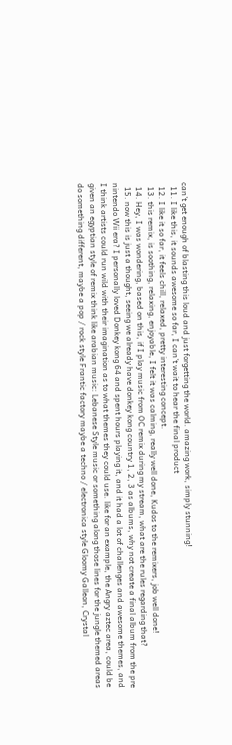can't get enough of blasting this loud and just forgetting the world. amazing work, simply stunning!
  11. I like this, it sounds awesome so far, I can't wait to hear the final product
  12. I like it so far, it feels chill, relaxed, pretty interesting concept.
  13. this remix, is soothing, relaxing, enjoyable, I felt it was calming, really well done, Kudos to the remixers, job well done!
  14. Hey, I was wondering, based on this, if I play music from OC remix during my stream, what are the rules regarding that?
  15. now this is just a thought, seeing we already have donkey kong country 1, 2, 3 as albums, why not create a final album from the pre nintendo Wii era? I personally loved Donkey kong 64 and spent hours playing it, and it had a lot of challenges and awesome themes, and I think artists could run wild with their imagination as to what themes they could use. like for an example, the Angry aztec area, could be given an egyptian style of remix think like arabian music: Lebanese Style music or something along those lines for the jungle themed areas do something different, maybe a pop / rock style Frantic factory maybe a techno / electronica style Gloomy Galleon, Crystal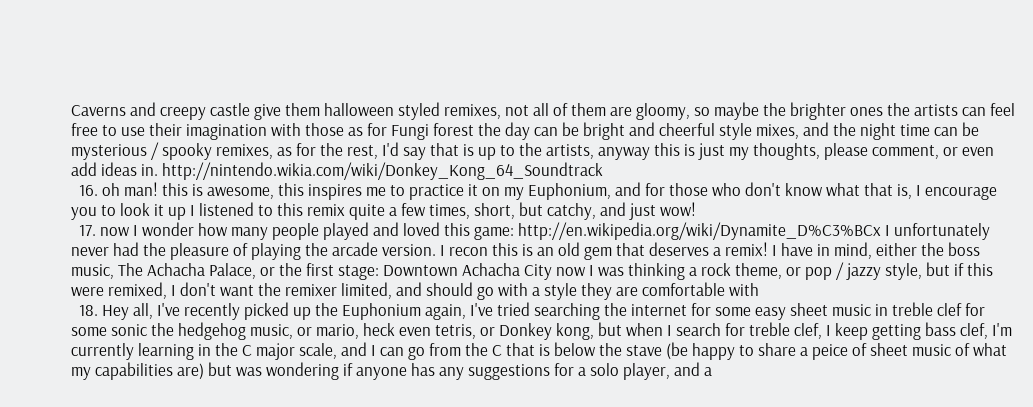Caverns and creepy castle give them halloween styled remixes, not all of them are gloomy, so maybe the brighter ones the artists can feel free to use their imagination with those as for Fungi forest the day can be bright and cheerful style mixes, and the night time can be mysterious / spooky remixes, as for the rest, I'd say that is up to the artists, anyway this is just my thoughts, please comment, or even add ideas in. http://nintendo.wikia.com/wiki/Donkey_Kong_64_Soundtrack
  16. oh man! this is awesome, this inspires me to practice it on my Euphonium, and for those who don't know what that is, I encourage you to look it up I listened to this remix quite a few times, short, but catchy, and just wow!
  17. now I wonder how many people played and loved this game: http://en.wikipedia.org/wiki/Dynamite_D%C3%BCx I unfortunately never had the pleasure of playing the arcade version. I recon this is an old gem that deserves a remix! I have in mind, either the boss music, The Achacha Palace, or the first stage: Downtown Achacha City now I was thinking a rock theme, or pop / jazzy style, but if this were remixed, I don't want the remixer limited, and should go with a style they are comfortable with
  18. Hey all, I've recently picked up the Euphonium again, I've tried searching the internet for some easy sheet music in treble clef for some sonic the hedgehog music, or mario, heck even tetris, or Donkey kong, but when I search for treble clef, I keep getting bass clef, I'm currently learning in the C major scale, and I can go from the C that is below the stave (be happy to share a peice of sheet music of what my capabilities are) but was wondering if anyone has any suggestions for a solo player, and a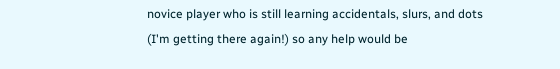novice player who is still learning accidentals, slurs, and dots (I'm getting there again!) so any help would be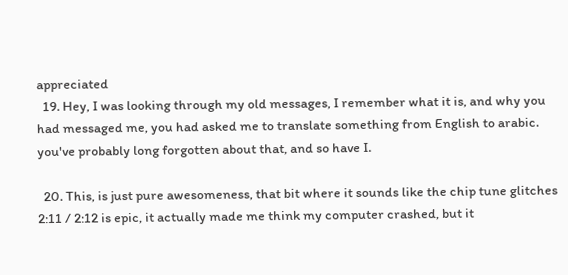appreciated
  19. Hey, I was looking through my old messages, I remember what it is, and why you had messaged me, you had asked me to translate something from English to arabic. you've probably long forgotten about that, and so have I.

  20. This, is just pure awesomeness, that bit where it sounds like the chip tune glitches 2:11 / 2:12 is epic, it actually made me think my computer crashed, but it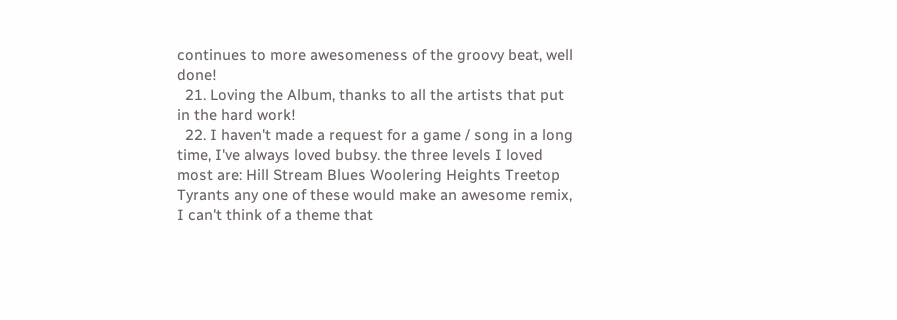continues to more awesomeness of the groovy beat, well done!
  21. Loving the Album, thanks to all the artists that put in the hard work!
  22. I haven't made a request for a game / song in a long time, I've always loved bubsy. the three levels I loved most are: Hill Stream Blues Woolering Heights Treetop Tyrants any one of these would make an awesome remix, I can't think of a theme that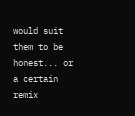would suit them to be honest... or a certain remix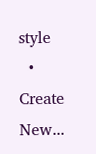style
  • Create New...